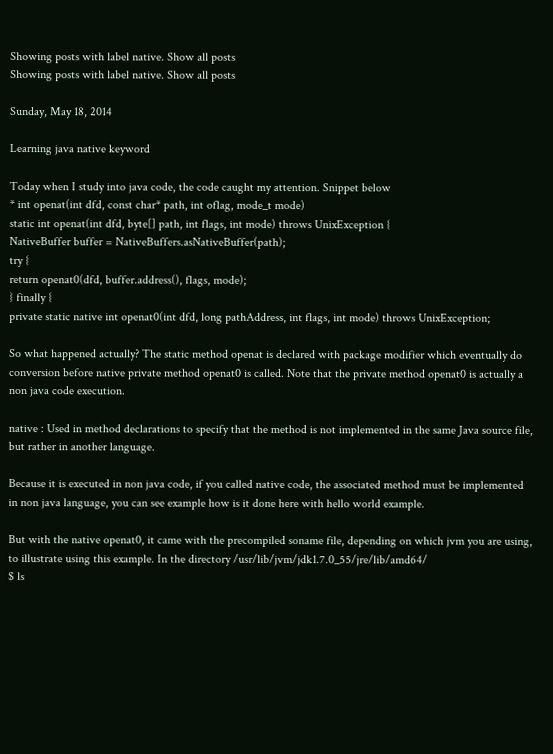Showing posts with label native. Show all posts
Showing posts with label native. Show all posts

Sunday, May 18, 2014

Learning java native keyword

Today when I study into java code, the code caught my attention. Snippet below
* int openat(int dfd, const char* path, int oflag, mode_t mode)
static int openat(int dfd, byte[] path, int flags, int mode) throws UnixException {
NativeBuffer buffer = NativeBuffers.asNativeBuffer(path);
try {
return openat0(dfd, buffer.address(), flags, mode);
} finally {
private static native int openat0(int dfd, long pathAddress, int flags, int mode) throws UnixException;

So what happened actually? The static method openat is declared with package modifier which eventually do conversion before native private method openat0 is called. Note that the private method openat0 is actually a non java code execution.

native : Used in method declarations to specify that the method is not implemented in the same Java source file, but rather in another language.

Because it is executed in non java code, if you called native code, the associated method must be implemented in non java language, you can see example how is it done here with hello world example.

But with the native openat0, it came with the precompiled soname file, depending on which jvm you are using, to illustrate using this example. In the directory /usr/lib/jvm/jdk1.7.0_55/jre/lib/amd64/
$ ls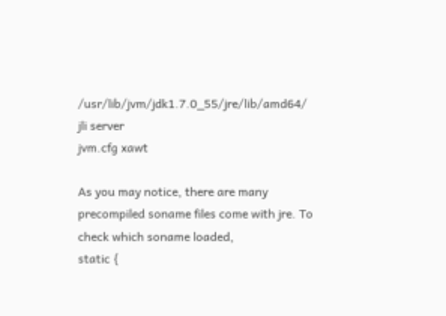/usr/lib/jvm/jdk1.7.0_55/jre/lib/amd64/
jli server
jvm.cfg xawt

As you may notice, there are many precompiled soname files come with jre. To check which soname loaded,
static {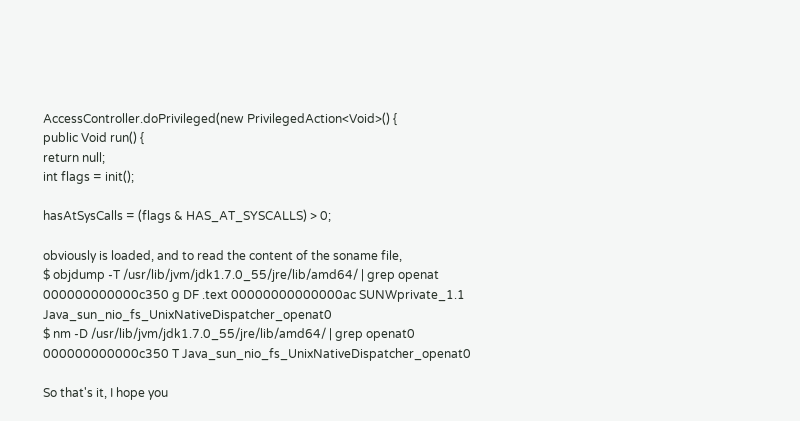AccessController.doPrivileged(new PrivilegedAction<Void>() {
public Void run() {
return null;
int flags = init();

hasAtSysCalls = (flags & HAS_AT_SYSCALLS) > 0;

obviously is loaded, and to read the content of the soname file,
$ objdump -T /usr/lib/jvm/jdk1.7.0_55/jre/lib/amd64/ | grep openat
000000000000c350 g DF .text 00000000000000ac SUNWprivate_1.1 Java_sun_nio_fs_UnixNativeDispatcher_openat0
$ nm -D /usr/lib/jvm/jdk1.7.0_55/jre/lib/amd64/ | grep openat0
000000000000c350 T Java_sun_nio_fs_UnixNativeDispatcher_openat0

So that's it, I hope you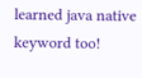learned java native keyword too!